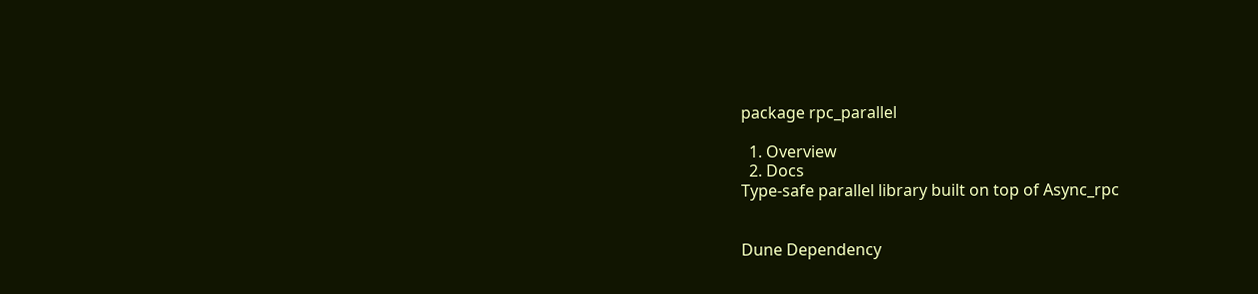package rpc_parallel

  1. Overview
  2. Docs
Type-safe parallel library built on top of Async_rpc


Dune Dependency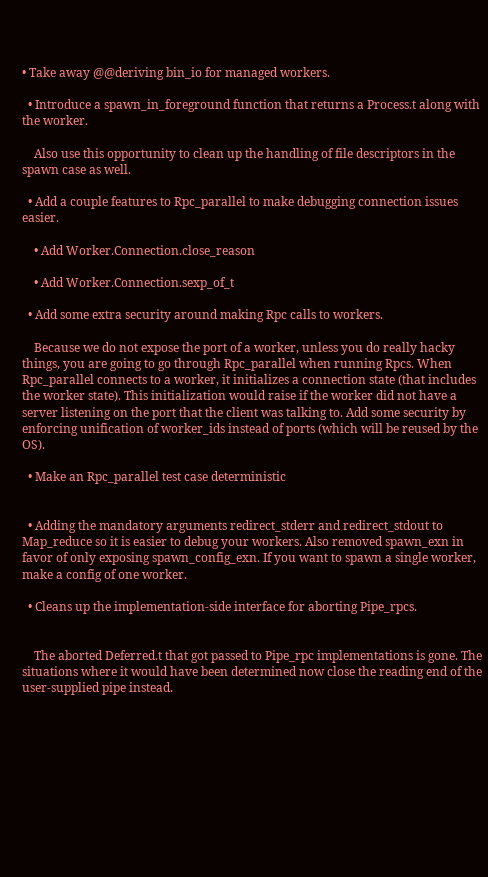• Take away @@deriving bin_io for managed workers.

  • Introduce a spawn_in_foreground function that returns a Process.t along with the worker.

    Also use this opportunity to clean up the handling of file descriptors in the spawn case as well.

  • Add a couple features to Rpc_parallel to make debugging connection issues easier.

    • Add Worker.Connection.close_reason

    • Add Worker.Connection.sexp_of_t

  • Add some extra security around making Rpc calls to workers.

    Because we do not expose the port of a worker, unless you do really hacky things, you are going to go through Rpc_parallel when running Rpcs. When Rpc_parallel connects to a worker, it initializes a connection state (that includes the worker state). This initialization would raise if the worker did not have a server listening on the port that the client was talking to. Add some security by enforcing unification of worker_ids instead of ports (which will be reused by the OS).

  • Make an Rpc_parallel test case deterministic


  • Adding the mandatory arguments redirect_stderr and redirect_stdout to Map_reduce so it is easier to debug your workers. Also removed spawn_exn in favor of only exposing spawn_config_exn. If you want to spawn a single worker, make a config of one worker.

  • Cleans up the implementation-side interface for aborting Pipe_rpcs.


    The aborted Deferred.t that got passed to Pipe_rpc implementations is gone. The situations where it would have been determined now close the reading end of the user-supplied pipe instead.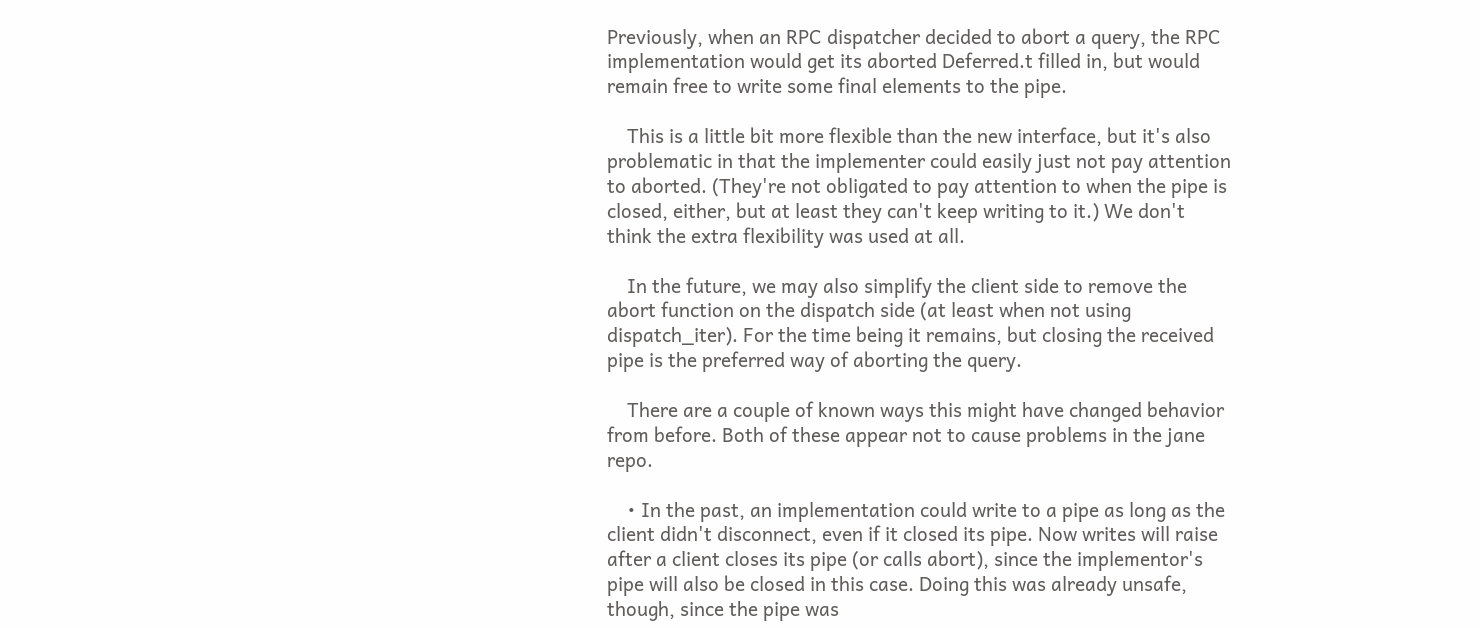Previously, when an RPC dispatcher decided to abort a query, the RPC implementation would get its aborted Deferred.t filled in, but would remain free to write some final elements to the pipe.

    This is a little bit more flexible than the new interface, but it's also problematic in that the implementer could easily just not pay attention to aborted. (They're not obligated to pay attention to when the pipe is closed, either, but at least they can't keep writing to it.) We don't think the extra flexibility was used at all.

    In the future, we may also simplify the client side to remove the abort function on the dispatch side (at least when not using dispatch_iter). For the time being it remains, but closing the received pipe is the preferred way of aborting the query.

    There are a couple of known ways this might have changed behavior from before. Both of these appear not to cause problems in the jane repo.

    • In the past, an implementation could write to a pipe as long as the client didn't disconnect, even if it closed its pipe. Now writes will raise after a client closes its pipe (or calls abort), since the implementor's pipe will also be closed in this case. Doing this was already unsafe, though, since the pipe was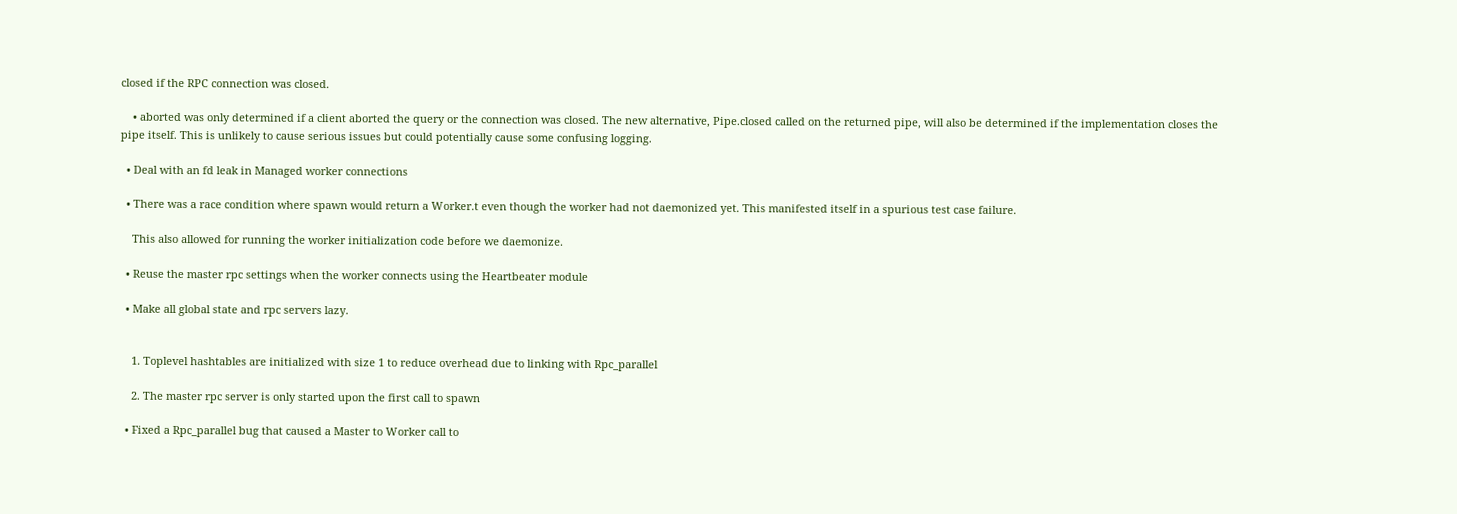closed if the RPC connection was closed.

    • aborted was only determined if a client aborted the query or the connection was closed. The new alternative, Pipe.closed called on the returned pipe, will also be determined if the implementation closes the pipe itself. This is unlikely to cause serious issues but could potentially cause some confusing logging.

  • Deal with an fd leak in Managed worker connections

  • There was a race condition where spawn would return a Worker.t even though the worker had not daemonized yet. This manifested itself in a spurious test case failure.

    This also allowed for running the worker initialization code before we daemonize.

  • Reuse the master rpc settings when the worker connects using the Heartbeater module

  • Make all global state and rpc servers lazy.


    1. Toplevel hashtables are initialized with size 1 to reduce overhead due to linking with Rpc_parallel

    2. The master rpc server is only started upon the first call to spawn

  • Fixed a Rpc_parallel bug that caused a Master to Worker call to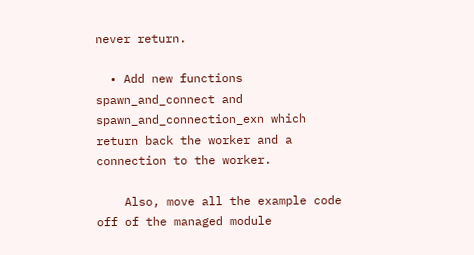never return.

  • Add new functions spawn_and_connect and spawn_and_connection_exn which return back the worker and a connection to the worker.

    Also, move all the example code off of the managed module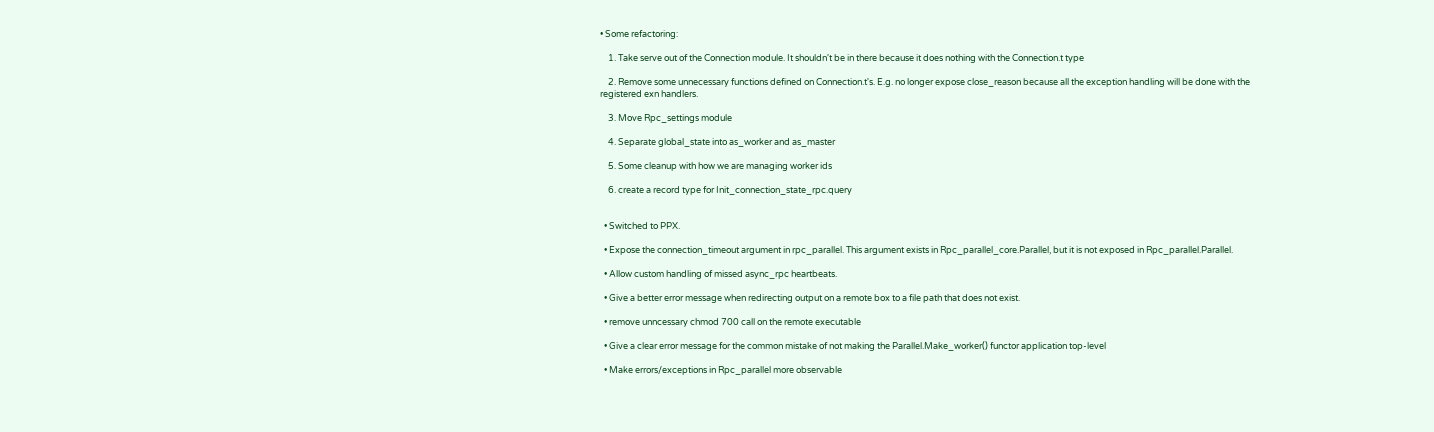• Some refactoring:

    1. Take serve out of the Connection module. It shouldn't be in there because it does nothing with the Connection.t type

    2. Remove some unnecessary functions defined on Connection.t's. E.g. no longer expose close_reason because all the exception handling will be done with the registered exn handlers.

    3. Move Rpc_settings module

    4. Separate global_state into as_worker and as_master

    5. Some cleanup with how we are managing worker ids

    6. create a record type for Init_connection_state_rpc.query


  • Switched to PPX.

  • Expose the connection_timeout argument in rpc_parallel. This argument exists in Rpc_parallel_core.Parallel, but it is not exposed in Rpc_parallel.Parallel.

  • Allow custom handling of missed async_rpc heartbeats.

  • Give a better error message when redirecting output on a remote box to a file path that does not exist.

  • remove unncessary chmod 700 call on the remote executable

  • Give a clear error message for the common mistake of not making the Parallel.Make_worker() functor application top-level

  • Make errors/exceptions in Rpc_parallel more observable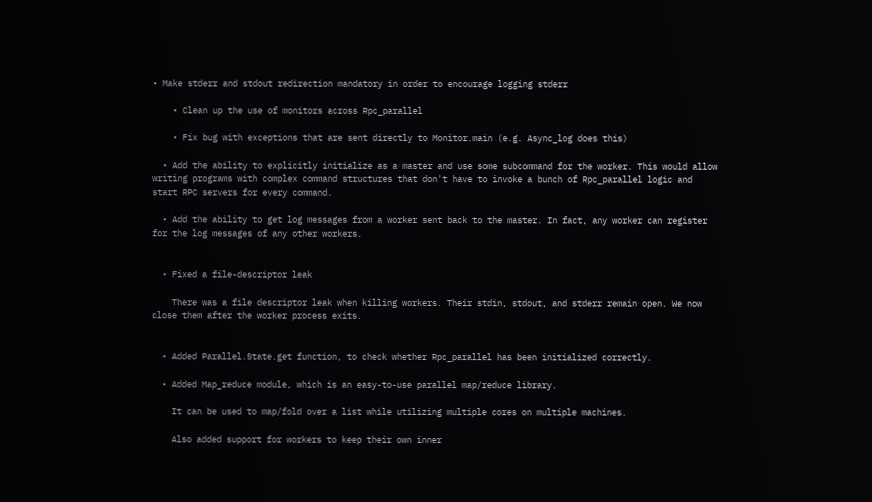• Make stderr and stdout redirection mandatory in order to encourage logging stderr

    • Clean up the use of monitors across Rpc_parallel

    • Fix bug with exceptions that are sent directly to Monitor.main (e.g. Async_log does this)

  • Add the ability to explicitly initialize as a master and use some subcommand for the worker. This would allow writing programs with complex command structures that don't have to invoke a bunch of Rpc_parallel logic and start RPC servers for every command.

  • Add the ability to get log messages from a worker sent back to the master. In fact, any worker can register for the log messages of any other workers.


  • Fixed a file-descriptor leak

    There was a file descriptor leak when killing workers. Their stdin, stdout, and stderr remain open. We now close them after the worker process exits.


  • Added Parallel.State.get function, to check whether Rpc_parallel has been initialized correctly.

  • Added Map_reduce module, which is an easy-to-use parallel map/reduce library.

    It can be used to map/fold over a list while utilizing multiple cores on multiple machines.

    Also added support for workers to keep their own inner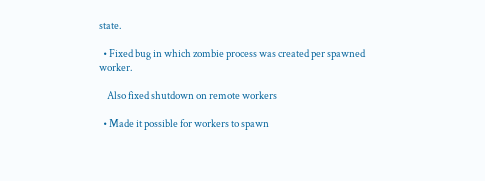state.

  • Fixed bug in which zombie process was created per spawned worker.

    Also fixed shutdown on remote workers

  • Made it possible for workers to spawn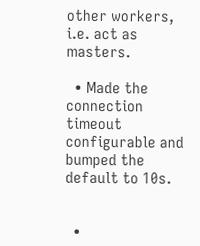other workers, i.e. act as masters.

  • Made the connection timeout configurable and bumped the default to 10s.


  •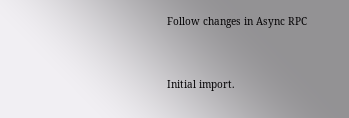Follow changes in Async RPC


Initial import.